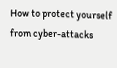How to protect yourself from cyber-attacks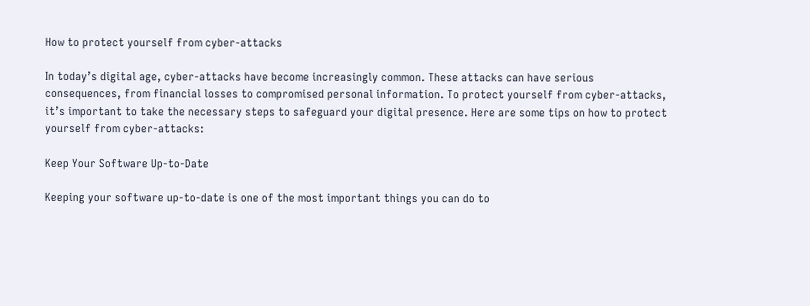How to protect yourself from cyber-attacks

In today’s digital age, cyber-attacks have become increasingly common. These attacks can have serious consequences, from financial losses to compromised personal information. To protect yourself from cyber-attacks, it’s important to take the necessary steps to safeguard your digital presence. Here are some tips on how to protect yourself from cyber-attacks:

Keep Your Software Up-to-Date

Keeping your software up-to-date is one of the most important things you can do to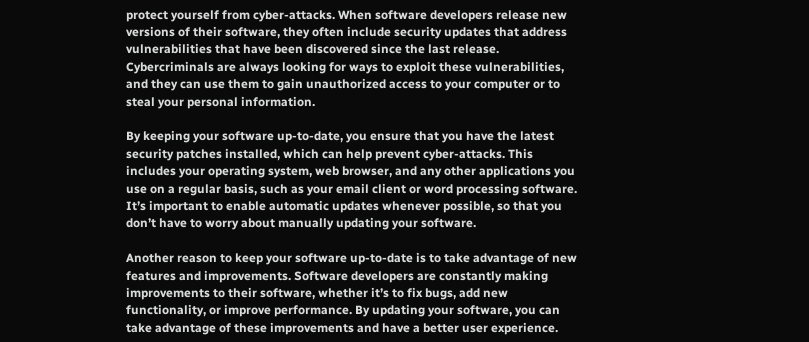protect yourself from cyber-attacks. When software developers release new versions of their software, they often include security updates that address vulnerabilities that have been discovered since the last release. Cybercriminals are always looking for ways to exploit these vulnerabilities, and they can use them to gain unauthorized access to your computer or to steal your personal information.

By keeping your software up-to-date, you ensure that you have the latest security patches installed, which can help prevent cyber-attacks. This includes your operating system, web browser, and any other applications you use on a regular basis, such as your email client or word processing software. It’s important to enable automatic updates whenever possible, so that you don’t have to worry about manually updating your software.

Another reason to keep your software up-to-date is to take advantage of new features and improvements. Software developers are constantly making improvements to their software, whether it’s to fix bugs, add new functionality, or improve performance. By updating your software, you can take advantage of these improvements and have a better user experience.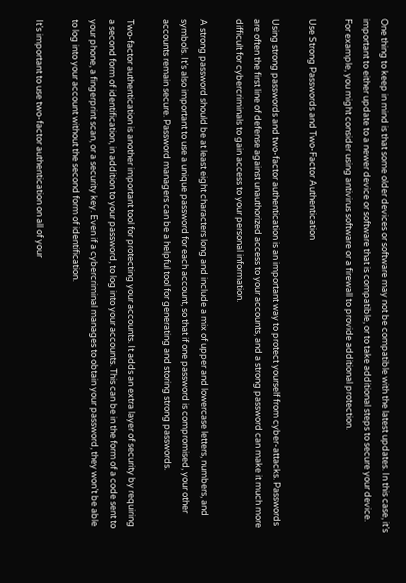One thing to keep in mind is that some older devices or software may not be compatible with the latest updates. In this case, it’s important to either update to a newer device or software that is compatible, or to take additional steps to secure your device. For example, you might consider using antivirus software or a firewall to provide additional protection.

Use Strong Passwords and Two-Factor Authentication

Using strong passwords and two-factor authentication is an important way to protect yourself from cyber-attacks. Passwords are often the first line of defense against unauthorized access to your accounts, and a strong password can make it much more difficult for cybercriminals to gain access to your personal information.

A strong password should be at least eight characters long and include a mix of upper and lowercase letters, numbers, and symbols. It’s also important to use a unique password for each account, so that if one password is compromised, your other accounts remain secure. Password managers can be a helpful tool for generating and storing strong passwords.

Two-factor authentication is another important tool for protecting your accounts. It adds an extra layer of security by requiring a second form of identification, in addition to your password, to log into your accounts. This can be in the form of a code sent to your phone, a fingerprint scan, or a security key. Even if a cybercriminal manages to obtain your password, they won’t be able to log into your account without the second form of identification.

It’s important to use two-factor authentication on all of your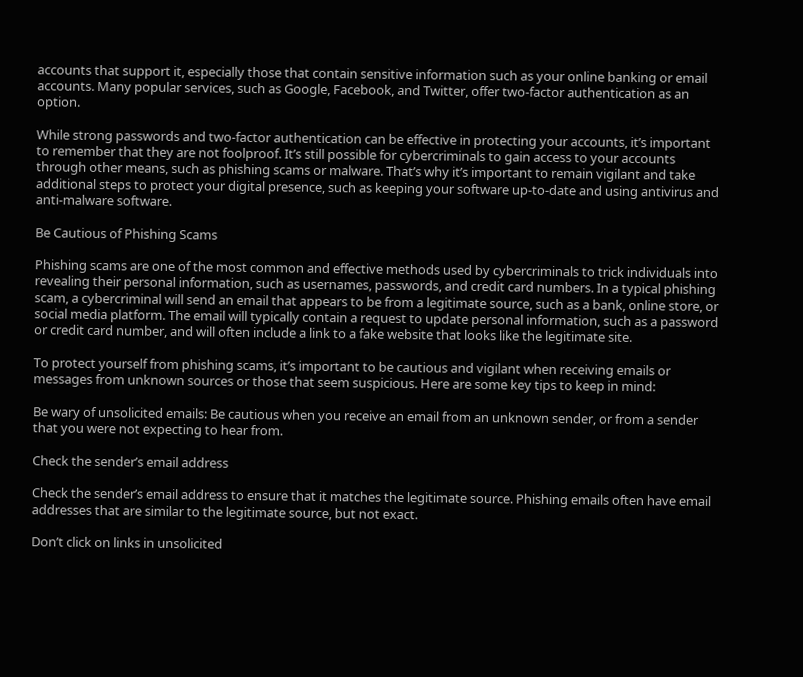accounts that support it, especially those that contain sensitive information such as your online banking or email accounts. Many popular services, such as Google, Facebook, and Twitter, offer two-factor authentication as an option.

While strong passwords and two-factor authentication can be effective in protecting your accounts, it’s important to remember that they are not foolproof. It’s still possible for cybercriminals to gain access to your accounts through other means, such as phishing scams or malware. That’s why it’s important to remain vigilant and take additional steps to protect your digital presence, such as keeping your software up-to-date and using antivirus and anti-malware software.

Be Cautious of Phishing Scams

Phishing scams are one of the most common and effective methods used by cybercriminals to trick individuals into revealing their personal information, such as usernames, passwords, and credit card numbers. In a typical phishing scam, a cybercriminal will send an email that appears to be from a legitimate source, such as a bank, online store, or social media platform. The email will typically contain a request to update personal information, such as a password or credit card number, and will often include a link to a fake website that looks like the legitimate site.

To protect yourself from phishing scams, it’s important to be cautious and vigilant when receiving emails or messages from unknown sources or those that seem suspicious. Here are some key tips to keep in mind:

Be wary of unsolicited emails: Be cautious when you receive an email from an unknown sender, or from a sender that you were not expecting to hear from.

Check the sender’s email address

Check the sender’s email address to ensure that it matches the legitimate source. Phishing emails often have email addresses that are similar to the legitimate source, but not exact.

Don’t click on links in unsolicited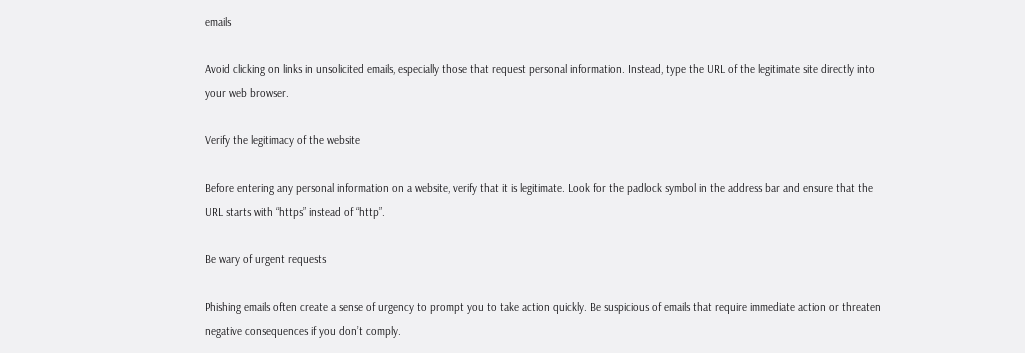emails

Avoid clicking on links in unsolicited emails, especially those that request personal information. Instead, type the URL of the legitimate site directly into your web browser.

Verify the legitimacy of the website

Before entering any personal information on a website, verify that it is legitimate. Look for the padlock symbol in the address bar and ensure that the URL starts with “https” instead of “http”.

Be wary of urgent requests

Phishing emails often create a sense of urgency to prompt you to take action quickly. Be suspicious of emails that require immediate action or threaten negative consequences if you don’t comply.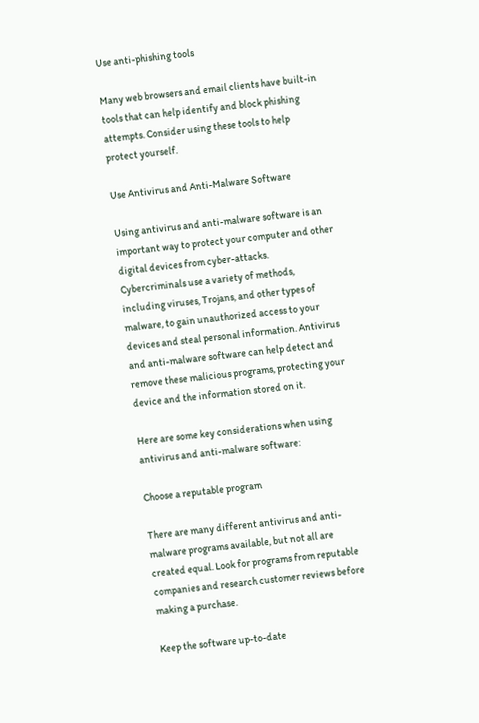Use anti-phishing tools

Many web browsers and email clients have built-in tools that can help identify and block phishing attempts. Consider using these tools to help protect yourself.

Use Antivirus and Anti-Malware Software

Using antivirus and anti-malware software is an important way to protect your computer and other digital devices from cyber-attacks. Cybercriminals use a variety of methods, including viruses, Trojans, and other types of malware, to gain unauthorized access to your devices and steal personal information. Antivirus and anti-malware software can help detect and remove these malicious programs, protecting your device and the information stored on it.

Here are some key considerations when using antivirus and anti-malware software:

Choose a reputable program

There are many different antivirus and anti-malware programs available, but not all are created equal. Look for programs from reputable companies and research customer reviews before making a purchase.

Keep the software up-to-date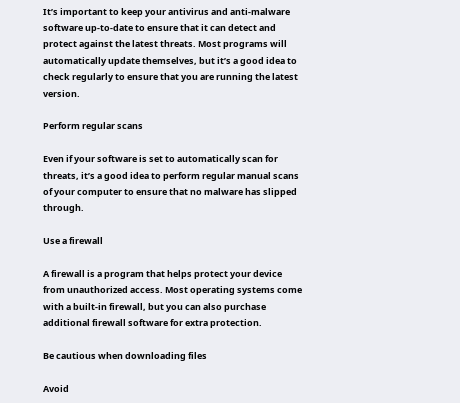It’s important to keep your antivirus and anti-malware software up-to-date to ensure that it can detect and protect against the latest threats. Most programs will automatically update themselves, but it’s a good idea to check regularly to ensure that you are running the latest version.

Perform regular scans

Even if your software is set to automatically scan for threats, it’s a good idea to perform regular manual scans of your computer to ensure that no malware has slipped through.

Use a firewall

A firewall is a program that helps protect your device from unauthorized access. Most operating systems come with a built-in firewall, but you can also purchase additional firewall software for extra protection.

Be cautious when downloading files

Avoid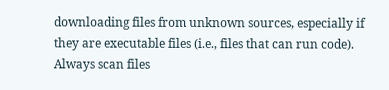downloading files from unknown sources, especially if they are executable files (i.e., files that can run code). Always scan files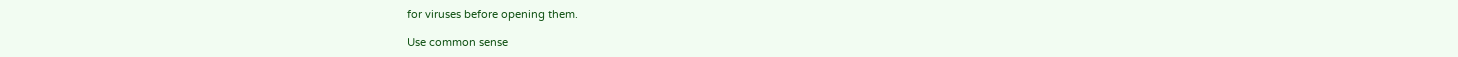for viruses before opening them.

Use common sense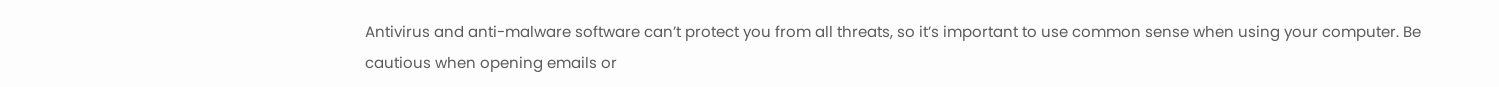Antivirus and anti-malware software can’t protect you from all threats, so it’s important to use common sense when using your computer. Be cautious when opening emails or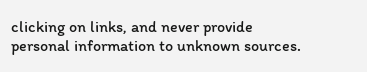clicking on links, and never provide personal information to unknown sources.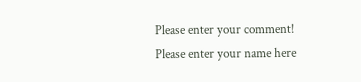Please enter your comment!
Please enter your name here